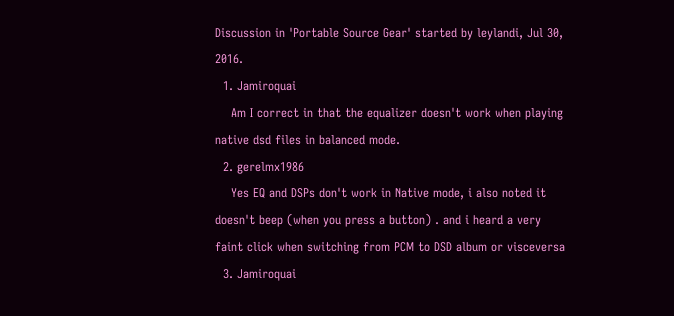Discussion in 'Portable Source Gear' started by leylandi, Jul 30, 2016.
  1. Jamiroquai
    Am I correct in that the equalizer doesn't work when playing native dsd files in balanced mode.
  2. gerelmx1986
    Yes EQ and DSPs don't work in Native mode, i also noted it doesn't beep (when you press a button) . and i heard a very faint click when switching from PCM to DSD album or visceversa
  3. Jamiroquai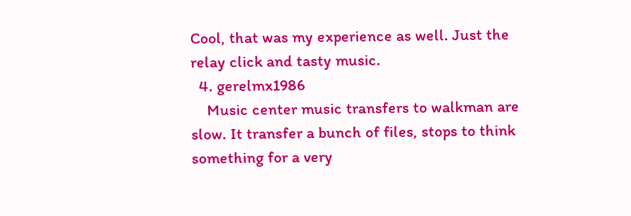Cool, that was my experience as well. Just the relay click and tasty music.
  4. gerelmx1986
    Music center music transfers to walkman are slow. It transfer a bunch of files, stops to think something for a very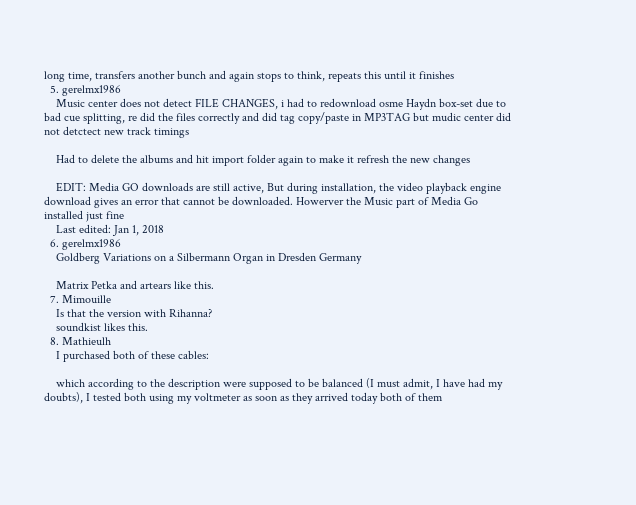long time, transfers another bunch and again stops to think, repeats this until it finishes
  5. gerelmx1986
    Music center does not detect FILE CHANGES, i had to redownload osme Haydn box-set due to bad cue splitting, re did the files correctly and did tag copy/paste in MP3TAG but mudic center did not detctect new track timings

    Had to delete the albums and hit import folder again to make it refresh the new changes

    EDIT: Media GO downloads are still active, But during installation, the video playback engine download gives an error that cannot be downloaded. Howerver the Music part of Media Go installed just fine
    Last edited: Jan 1, 2018
  6. gerelmx1986
    Goldberg Variations on a Silbermann Organ in Dresden Germany

    Matrix Petka and artears like this.
  7. Mimouille
    Is that the version with Rihanna?
    soundkist likes this.
  8. Mathieulh
    I purchased both of these cables:

    which according to the description were supposed to be balanced (I must admit, I have had my doubts), I tested both using my voltmeter as soon as they arrived today both of them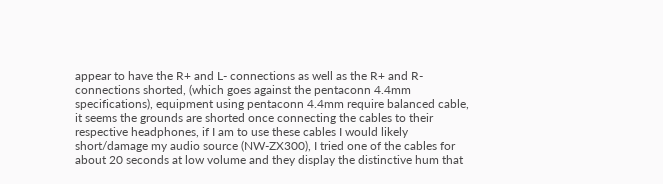appear to have the R+ and L- connections as well as the R+ and R- connections shorted, (which goes against the pentaconn 4.4mm specifications), equipment using pentaconn 4.4mm require balanced cable, it seems the grounds are shorted once connecting the cables to their respective headphones, if I am to use these cables I would likely short/damage my audio source (NW-ZX300), I tried one of the cables for about 20 seconds at low volume and they display the distinctive hum that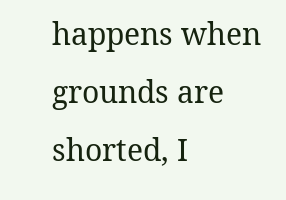happens when grounds are shorted, I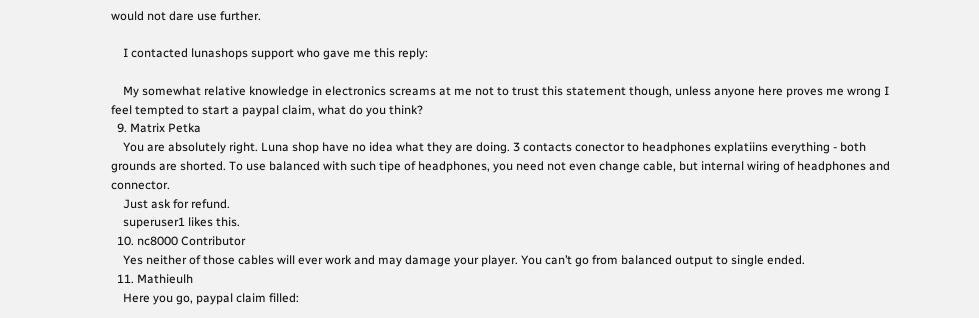would not dare use further.

    I contacted lunashops support who gave me this reply:

    My somewhat relative knowledge in electronics screams at me not to trust this statement though, unless anyone here proves me wrong I feel tempted to start a paypal claim, what do you think?
  9. Matrix Petka
    You are absolutely right. Luna shop have no idea what they are doing. 3 contacts conector to headphones explatiins everything - both grounds are shorted. To use balanced with such tipe of headphones, you need not even change cable, but internal wiring of headphones and connector.
    Just ask for refund.
    superuser1 likes this.
  10. nc8000 Contributor
    Yes neither of those cables will ever work and may damage your player. You can’t go from balanced output to single ended.
  11. Mathieulh
    Here you go, paypal claim filled: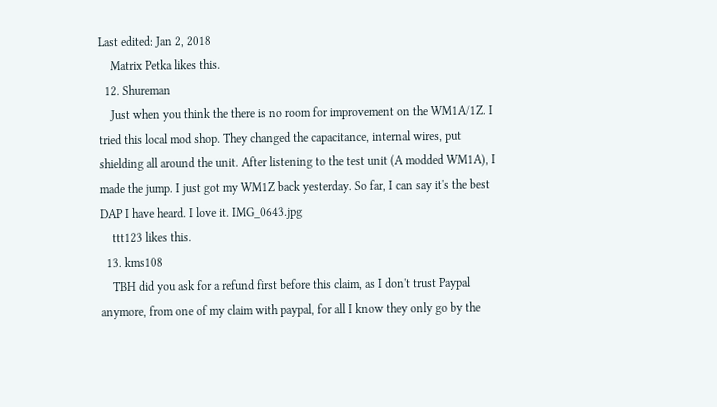Last edited: Jan 2, 2018
    Matrix Petka likes this.
  12. Shureman
    Just when you think the there is no room for improvement on the WM1A/1Z. I tried this local mod shop. They changed the capacitance, internal wires, put shielding all around the unit. After listening to the test unit (A modded WM1A), I made the jump. I just got my WM1Z back yesterday. So far, I can say it's the best DAP I have heard. I love it. IMG_0643.jpg
    ttt123 likes this.
  13. kms108
    TBH did you ask for a refund first before this claim, as I don't trust Paypal anymore, from one of my claim with paypal, for all I know they only go by the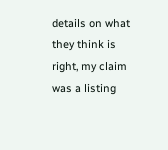details on what they think is right, my claim was a listing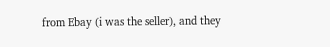from Ebay (i was the seller), and they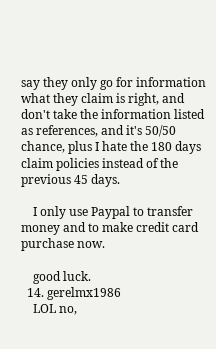say they only go for information what they claim is right, and don't take the information listed as references, and it's 50/50 chance, plus I hate the 180 days claim policies instead of the previous 45 days.

    I only use Paypal to transfer money and to make credit card purchase now.

    good luck.
  14. gerelmx1986
    LOL no,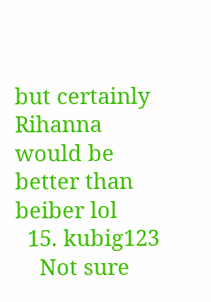but certainly Rihanna would be better than beiber lol
  15. kubig123
    Not sure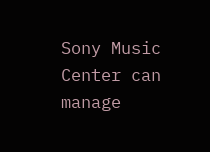Sony Music Center can manage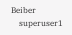Beiber
    superuser1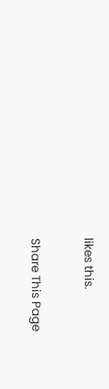likes this.

Share This Page